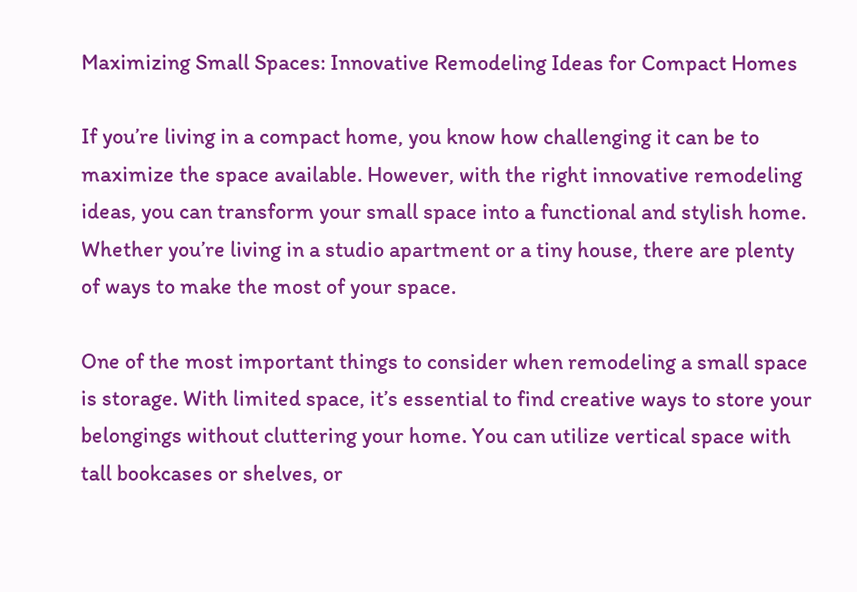Maximizing Small Spaces: Innovative Remodeling Ideas for Compact Homes

If you’re living in a compact home, you know how challenging it can be to maximize the space available. However, with the right innovative remodeling ideas, you can transform your small space into a functional and stylish home. Whether you’re living in a studio apartment or a tiny house, there are plenty of ways to make the most of your space.

One of the most important things to consider when remodeling a small space is storage. With limited space, it’s essential to find creative ways to store your belongings without cluttering your home. You can utilize vertical space with tall bookcases or shelves, or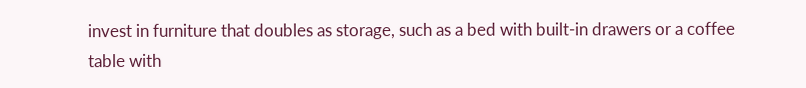invest in furniture that doubles as storage, such as a bed with built-in drawers or a coffee table with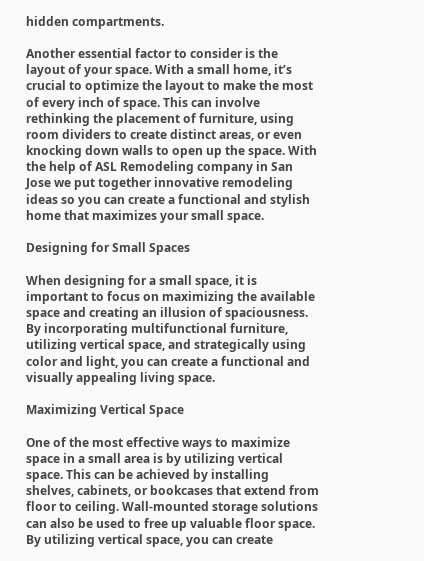hidden compartments.

Another essential factor to consider is the layout of your space. With a small home, it’s crucial to optimize the layout to make the most of every inch of space. This can involve rethinking the placement of furniture, using room dividers to create distinct areas, or even knocking down walls to open up the space. With the help of ASL Remodeling company in San Jose we put together innovative remodeling ideas so you can create a functional and stylish home that maximizes your small space.

Designing for Small Spaces

When designing for a small space, it is important to focus on maximizing the available space and creating an illusion of spaciousness. By incorporating multifunctional furniture, utilizing vertical space, and strategically using color and light, you can create a functional and visually appealing living space.

Maximizing Vertical Space

One of the most effective ways to maximize space in a small area is by utilizing vertical space. This can be achieved by installing shelves, cabinets, or bookcases that extend from floor to ceiling. Wall-mounted storage solutions can also be used to free up valuable floor space. By utilizing vertical space, you can create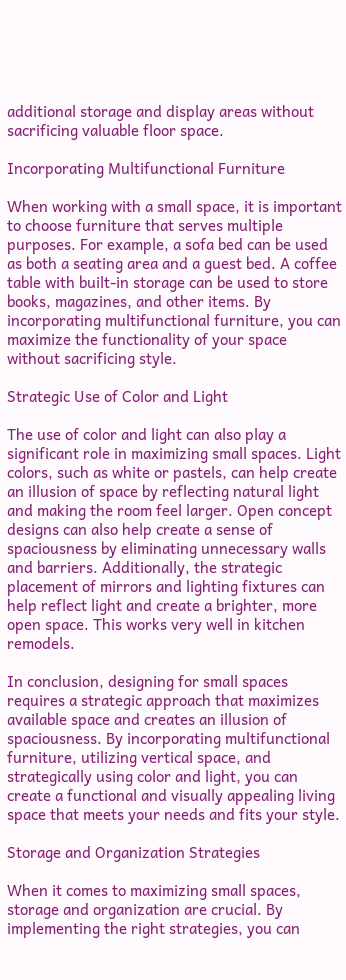additional storage and display areas without sacrificing valuable floor space.

Incorporating Multifunctional Furniture

When working with a small space, it is important to choose furniture that serves multiple purposes. For example, a sofa bed can be used as both a seating area and a guest bed. A coffee table with built-in storage can be used to store books, magazines, and other items. By incorporating multifunctional furniture, you can maximize the functionality of your space without sacrificing style.

Strategic Use of Color and Light

The use of color and light can also play a significant role in maximizing small spaces. Light colors, such as white or pastels, can help create an illusion of space by reflecting natural light and making the room feel larger. Open concept designs can also help create a sense of spaciousness by eliminating unnecessary walls and barriers. Additionally, the strategic placement of mirrors and lighting fixtures can help reflect light and create a brighter, more open space. This works very well in kitchen remodels.

In conclusion, designing for small spaces requires a strategic approach that maximizes available space and creates an illusion of spaciousness. By incorporating multifunctional furniture, utilizing vertical space, and strategically using color and light, you can create a functional and visually appealing living space that meets your needs and fits your style.

Storage and Organization Strategies

When it comes to maximizing small spaces, storage and organization are crucial. By implementing the right strategies, you can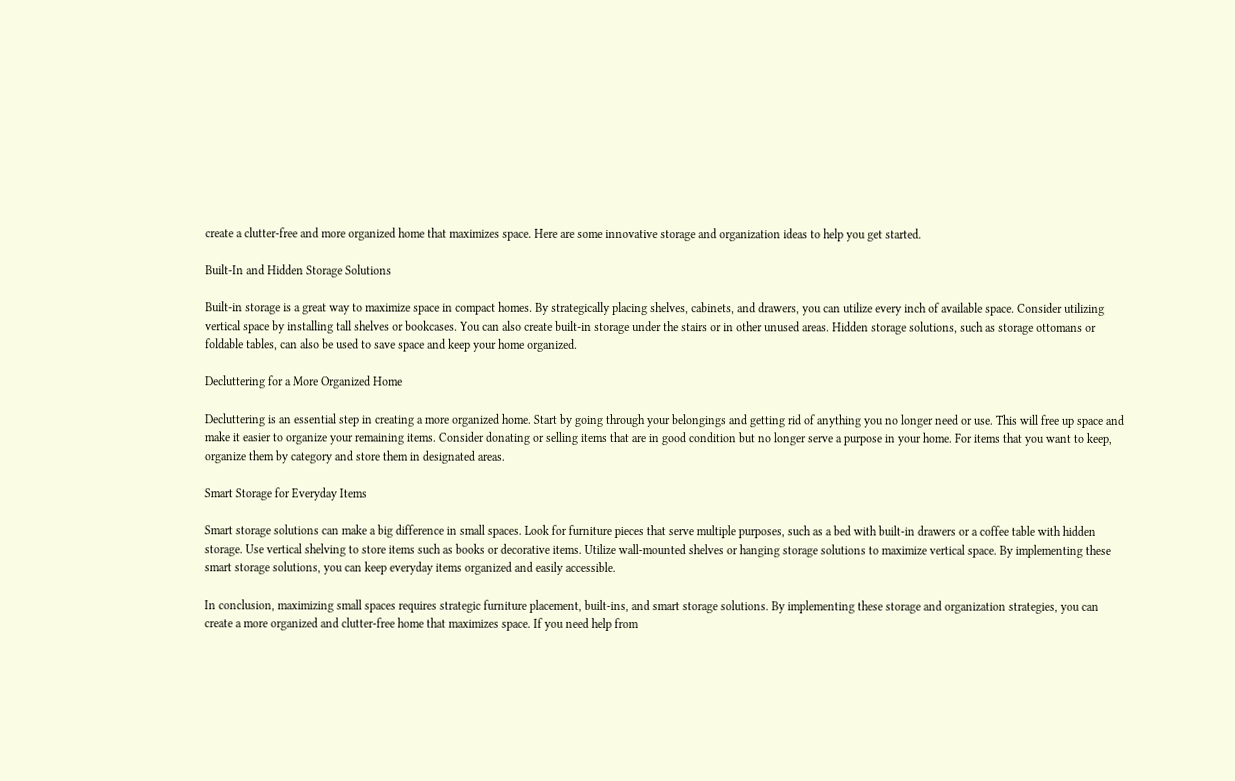create a clutter-free and more organized home that maximizes space. Here are some innovative storage and organization ideas to help you get started.

Built-In and Hidden Storage Solutions

Built-in storage is a great way to maximize space in compact homes. By strategically placing shelves, cabinets, and drawers, you can utilize every inch of available space. Consider utilizing vertical space by installing tall shelves or bookcases. You can also create built-in storage under the stairs or in other unused areas. Hidden storage solutions, such as storage ottomans or foldable tables, can also be used to save space and keep your home organized.

Decluttering for a More Organized Home

Decluttering is an essential step in creating a more organized home. Start by going through your belongings and getting rid of anything you no longer need or use. This will free up space and make it easier to organize your remaining items. Consider donating or selling items that are in good condition but no longer serve a purpose in your home. For items that you want to keep, organize them by category and store them in designated areas.

Smart Storage for Everyday Items

Smart storage solutions can make a big difference in small spaces. Look for furniture pieces that serve multiple purposes, such as a bed with built-in drawers or a coffee table with hidden storage. Use vertical shelving to store items such as books or decorative items. Utilize wall-mounted shelves or hanging storage solutions to maximize vertical space. By implementing these smart storage solutions, you can keep everyday items organized and easily accessible.

In conclusion, maximizing small spaces requires strategic furniture placement, built-ins, and smart storage solutions. By implementing these storage and organization strategies, you can create a more organized and clutter-free home that maximizes space. If you need help from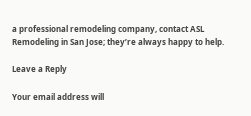a professional remodeling company, contact ASL Remodeling in San Jose; they’re always happy to help.

Leave a Reply

Your email address will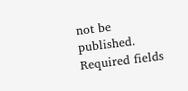not be published. Required fields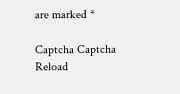are marked *

Captcha Captcha Reload